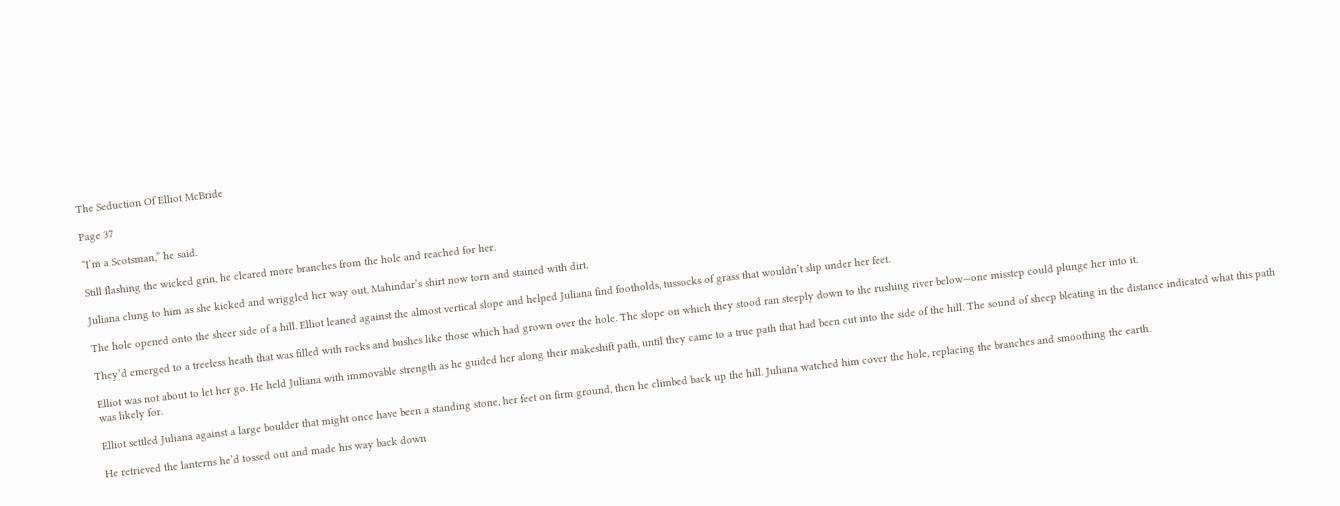The Seduction Of Elliot McBride

Page 37

“I’m a Scotsman,” he said.

Still flashing the wicked grin, he cleared more branches from the hole and reached for her.

Juliana clung to him as she kicked and wriggled her way out, Mahindar’s shirt now torn and stained with dirt.

The hole opened onto the sheer side of a hill. Elliot leaned against the almost vertical slope and helped Juliana find footholds, tussocks of grass that wouldn’t slip under her feet.

They’d emerged to a treeless heath that was filled with rocks and bushes like those which had grown over the hole. The slope on which they stood ran steeply down to the rushing river below—one misstep could plunge her into it.

Elliot was not about to let her go. He held Juliana with immovable strength as he guided her along their makeshift path, until they came to a true path that had been cut into the side of the hill. The sound of sheep bleating in the distance indicated what this path was likely for.

Elliot settled Juliana against a large boulder that might once have been a standing stone, her feet on firm ground, then he climbed back up the hill. Juliana watched him cover the hole, replacing the branches and smoothing the earth.

He retrieved the lanterns he’d tossed out and made his way back down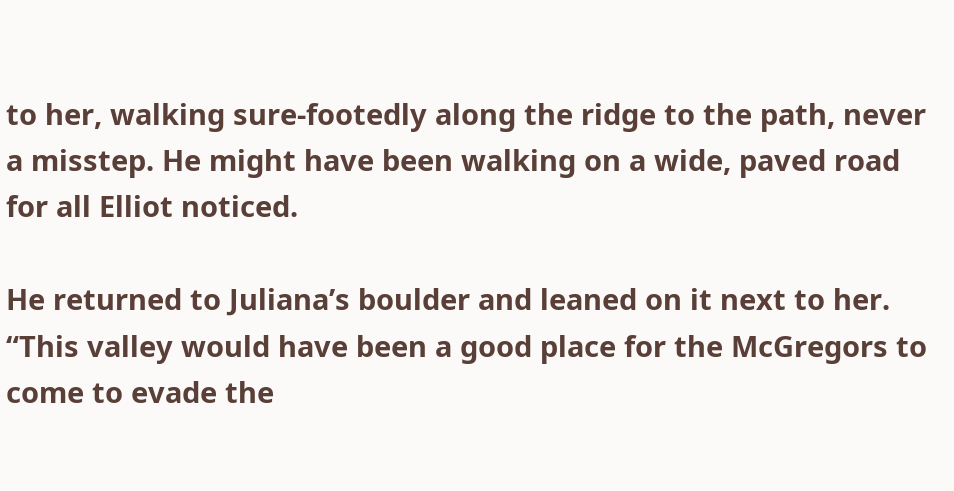to her, walking sure-footedly along the ridge to the path, never a misstep. He might have been walking on a wide, paved road for all Elliot noticed.

He returned to Juliana’s boulder and leaned on it next to her. “This valley would have been a good place for the McGregors to come to evade the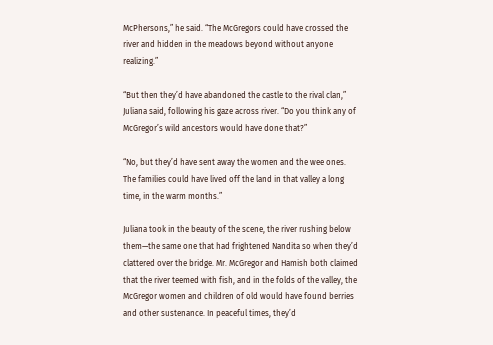McPhersons,” he said. “The McGregors could have crossed the river and hidden in the meadows beyond without anyone realizing.”

“But then they’d have abandoned the castle to the rival clan,” Juliana said, following his gaze across river. “Do you think any of McGregor’s wild ancestors would have done that?”

“No, but they’d have sent away the women and the wee ones. The families could have lived off the land in that valley a long time, in the warm months.”

Juliana took in the beauty of the scene, the river rushing below them—the same one that had frightened Nandita so when they’d clattered over the bridge. Mr. McGregor and Hamish both claimed that the river teemed with fish, and in the folds of the valley, the McGregor women and children of old would have found berries and other sustenance. In peaceful times, they’d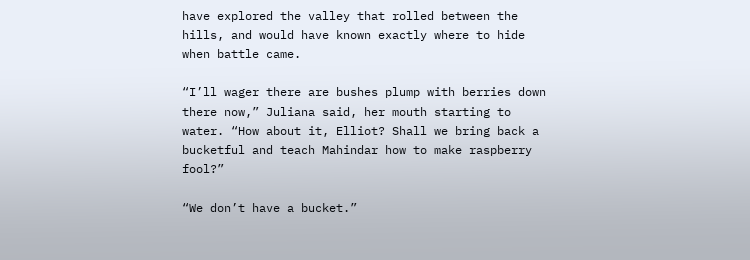have explored the valley that rolled between the hills, and would have known exactly where to hide when battle came.

“I’ll wager there are bushes plump with berries down there now,” Juliana said, her mouth starting to water. “How about it, Elliot? Shall we bring back a bucketful and teach Mahindar how to make raspberry fool?”

“We don’t have a bucket.”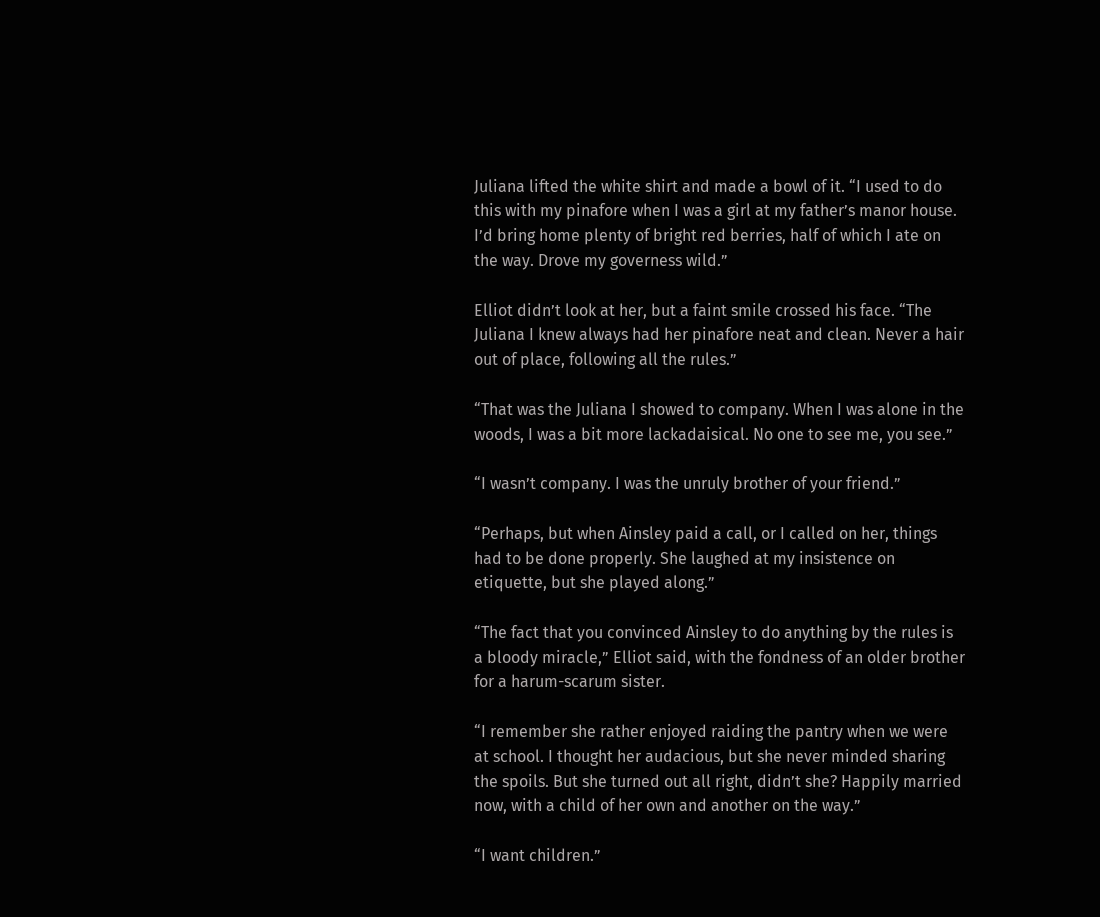Juliana lifted the white shirt and made a bowl of it. “I used to do this with my pinafore when I was a girl at my father’s manor house. I’d bring home plenty of bright red berries, half of which I ate on the way. Drove my governess wild.”

Elliot didn’t look at her, but a faint smile crossed his face. “The Juliana I knew always had her pinafore neat and clean. Never a hair out of place, following all the rules.”

“That was the Juliana I showed to company. When I was alone in the woods, I was a bit more lackadaisical. No one to see me, you see.”

“I wasn’t company. I was the unruly brother of your friend.”

“Perhaps, but when Ainsley paid a call, or I called on her, things had to be done properly. She laughed at my insistence on etiquette, but she played along.”

“The fact that you convinced Ainsley to do anything by the rules is a bloody miracle,” Elliot said, with the fondness of an older brother for a harum-scarum sister.

“I remember she rather enjoyed raiding the pantry when we were at school. I thought her audacious, but she never minded sharing the spoils. But she turned out all right, didn’t she? Happily married now, with a child of her own and another on the way.”

“I want children.”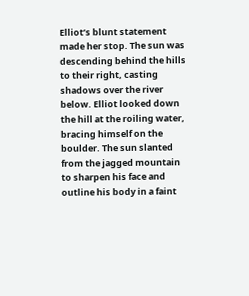Elliot’s blunt statement made her stop. The sun was descending behind the hills to their right, casting shadows over the river below. Elliot looked down the hill at the roiling water, bracing himself on the boulder. The sun slanted from the jagged mountain to sharpen his face and outline his body in a faint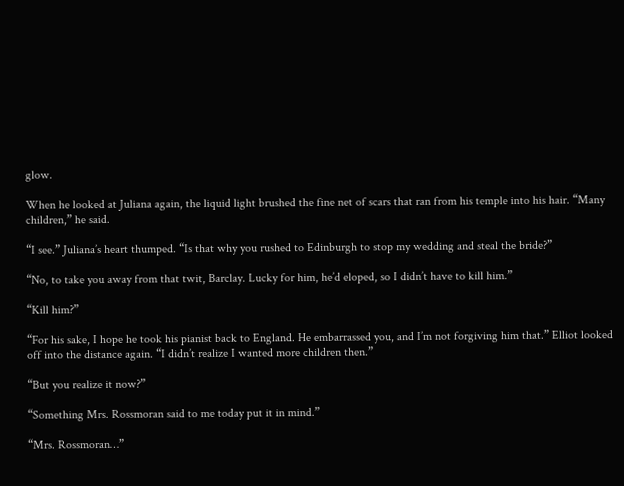glow.

When he looked at Juliana again, the liquid light brushed the fine net of scars that ran from his temple into his hair. “Many children,” he said.

“I see.” Juliana’s heart thumped. “Is that why you rushed to Edinburgh to stop my wedding and steal the bride?”

“No, to take you away from that twit, Barclay. Lucky for him, he’d eloped, so I didn’t have to kill him.”

“Kill him?”

“For his sake, I hope he took his pianist back to England. He embarrassed you, and I’m not forgiving him that.” Elliot looked off into the distance again. “I didn’t realize I wanted more children then.”

“But you realize it now?”

“Something Mrs. Rossmoran said to me today put it in mind.”

“Mrs. Rossmoran…”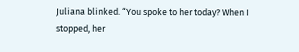Juliana blinked. “You spoke to her today? When I stopped, her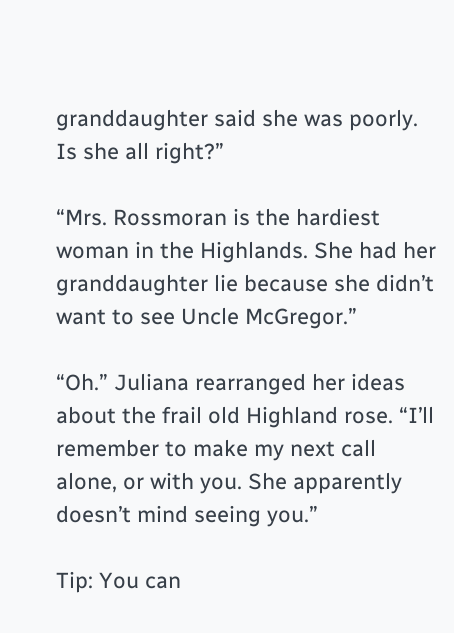granddaughter said she was poorly. Is she all right?”

“Mrs. Rossmoran is the hardiest woman in the Highlands. She had her granddaughter lie because she didn’t want to see Uncle McGregor.”

“Oh.” Juliana rearranged her ideas about the frail old Highland rose. “I’ll remember to make my next call alone, or with you. She apparently doesn’t mind seeing you.”

Tip: You can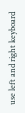use left and right keyboard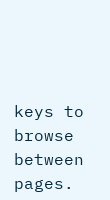keys to browse between pages.